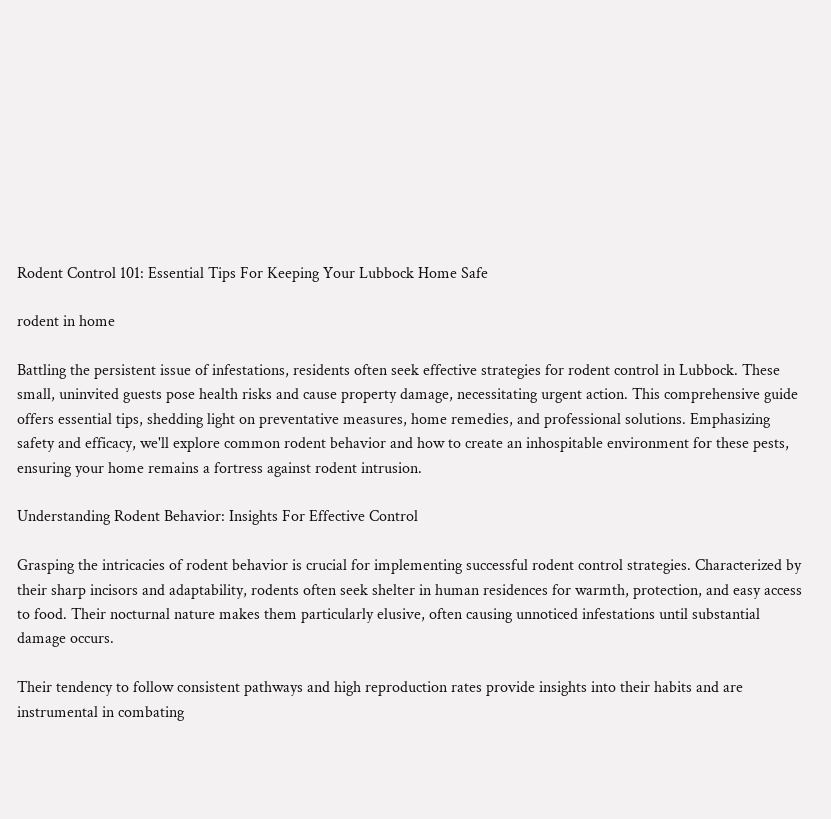Rodent Control 101: Essential Tips For Keeping Your Lubbock Home Safe

rodent in home

Battling the persistent issue of infestations, residents often seek effective strategies for rodent control in Lubbock. These small, uninvited guests pose health risks and cause property damage, necessitating urgent action. This comprehensive guide offers essential tips, shedding light on preventative measures, home remedies, and professional solutions. Emphasizing safety and efficacy, we'll explore common rodent behavior and how to create an inhospitable environment for these pests, ensuring your home remains a fortress against rodent intrusion.

Understanding Rodent Behavior: Insights For Effective Control

Grasping the intricacies of rodent behavior is crucial for implementing successful rodent control strategies. Characterized by their sharp incisors and adaptability, rodents often seek shelter in human residences for warmth, protection, and easy access to food. Their nocturnal nature makes them particularly elusive, often causing unnoticed infestations until substantial damage occurs.

Their tendency to follow consistent pathways and high reproduction rates provide insights into their habits and are instrumental in combating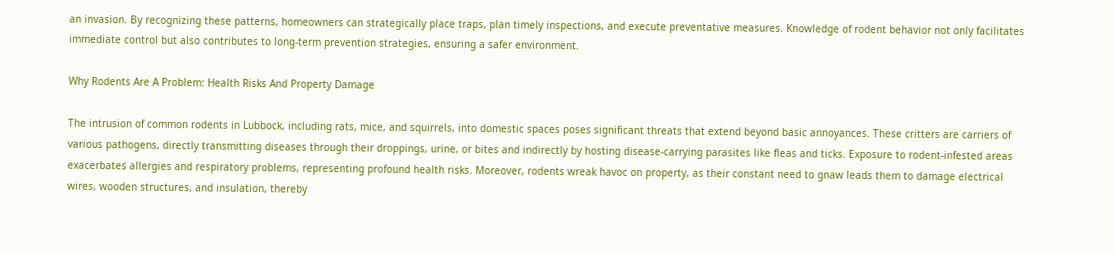an invasion. By recognizing these patterns, homeowners can strategically place traps, plan timely inspections, and execute preventative measures. Knowledge of rodent behavior not only facilitates immediate control but also contributes to long-term prevention strategies, ensuring a safer environment.

Why Rodents Are A Problem: Health Risks And Property Damage

The intrusion of common rodents in Lubbock, including rats, mice, and squirrels, into domestic spaces poses significant threats that extend beyond basic annoyances. These critters are carriers of various pathogens, directly transmitting diseases through their droppings, urine, or bites and indirectly by hosting disease-carrying parasites like fleas and ticks. Exposure to rodent-infested areas exacerbates allergies and respiratory problems, representing profound health risks. Moreover, rodents wreak havoc on property, as their constant need to gnaw leads them to damage electrical wires, wooden structures, and insulation, thereby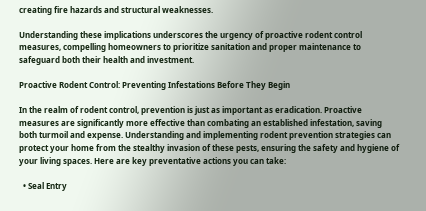creating fire hazards and structural weaknesses.

Understanding these implications underscores the urgency of proactive rodent control measures, compelling homeowners to prioritize sanitation and proper maintenance to safeguard both their health and investment.

Proactive Rodent Control: Preventing Infestations Before They Begin

In the realm of rodent control, prevention is just as important as eradication. Proactive measures are significantly more effective than combating an established infestation, saving both turmoil and expense. Understanding and implementing rodent prevention strategies can protect your home from the stealthy invasion of these pests, ensuring the safety and hygiene of your living spaces. Here are key preventative actions you can take:

  • Seal Entry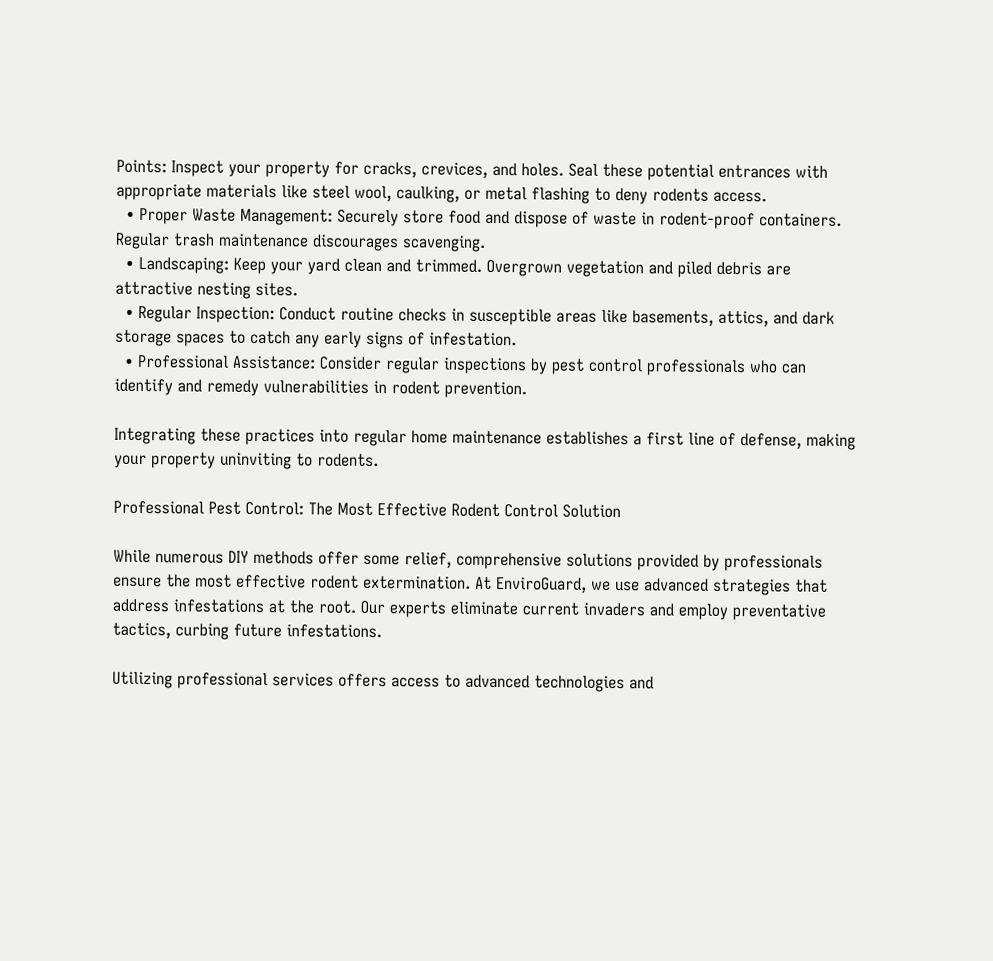Points: Inspect your property for cracks, crevices, and holes. Seal these potential entrances with appropriate materials like steel wool, caulking, or metal flashing to deny rodents access.
  • Proper Waste Management: Securely store food and dispose of waste in rodent-proof containers. Regular trash maintenance discourages scavenging.
  • Landscaping: Keep your yard clean and trimmed. Overgrown vegetation and piled debris are attractive nesting sites.
  • Regular Inspection: Conduct routine checks in susceptible areas like basements, attics, and dark storage spaces to catch any early signs of infestation.
  • Professional Assistance: Consider regular inspections by pest control professionals who can identify and remedy vulnerabilities in rodent prevention.

Integrating these practices into regular home maintenance establishes a first line of defense, making your property uninviting to rodents.

Professional Pest Control: The Most Effective Rodent Control Solution

While numerous DIY methods offer some relief, comprehensive solutions provided by professionals ensure the most effective rodent extermination. At EnviroGuard, we use advanced strategies that address infestations at the root. Our experts eliminate current invaders and employ preventative tactics, curbing future infestations.

Utilizing professional services offers access to advanced technologies and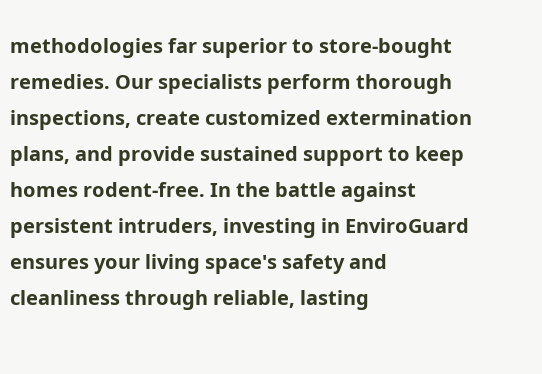methodologies far superior to store-bought remedies. Our specialists perform thorough inspections, create customized extermination plans, and provide sustained support to keep homes rodent-free. In the battle against persistent intruders, investing in EnviroGuard ensures your living space's safety and cleanliness through reliable, lasting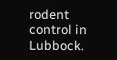rodent control in Lubbock.